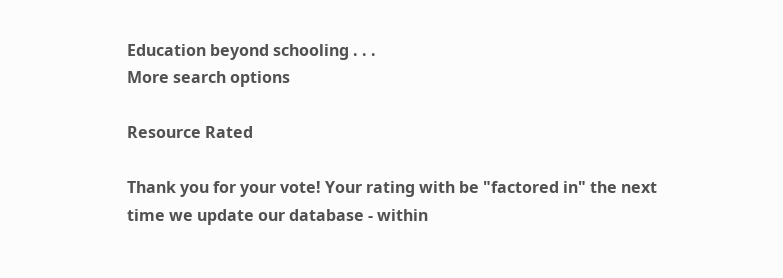Education beyond schooling . . .
More search options

Resource Rated

Thank you for your vote! Your rating with be "factored in" the next time we update our database - within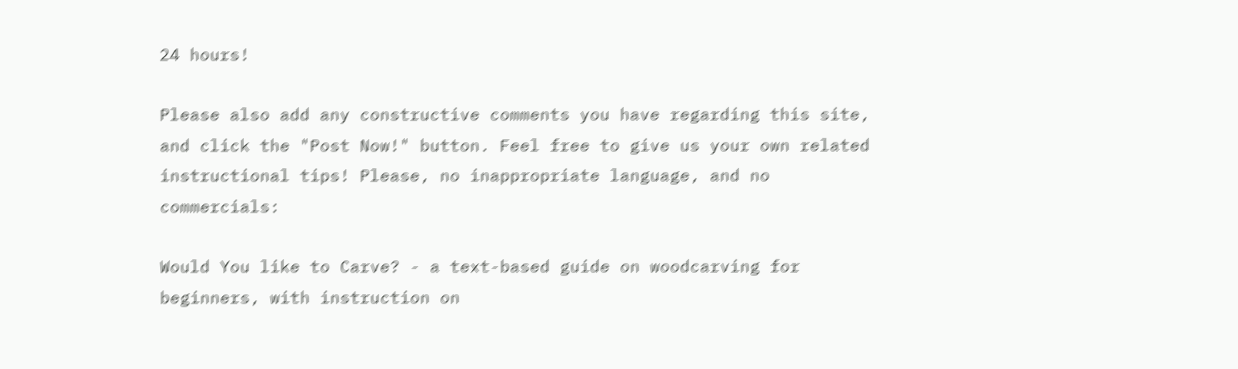24 hours!

Please also add any constructive comments you have regarding this site, and click the "Post Now!" button. Feel free to give us your own related instructional tips! Please, no inappropriate language, and no commercials:

Would You like to Carve? - a text-based guide on woodcarving for beginners, with instruction on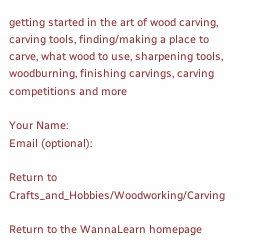getting started in the art of wood carving, carving tools, finding/making a place to carve, what wood to use, sharpening tools, woodburning, finishing carvings, carving competitions and more

Your Name:
Email (optional):

Return to Crafts_and_Hobbies/Woodworking/Carving

Return to the WannaLearn homepage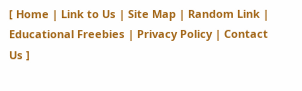[ Home | Link to Us | Site Map | Random Link | Educational Freebies | Privacy Policy | Contact Us ]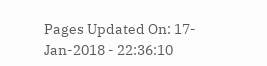Pages Updated On: 17-Jan-2018 - 22:36:10